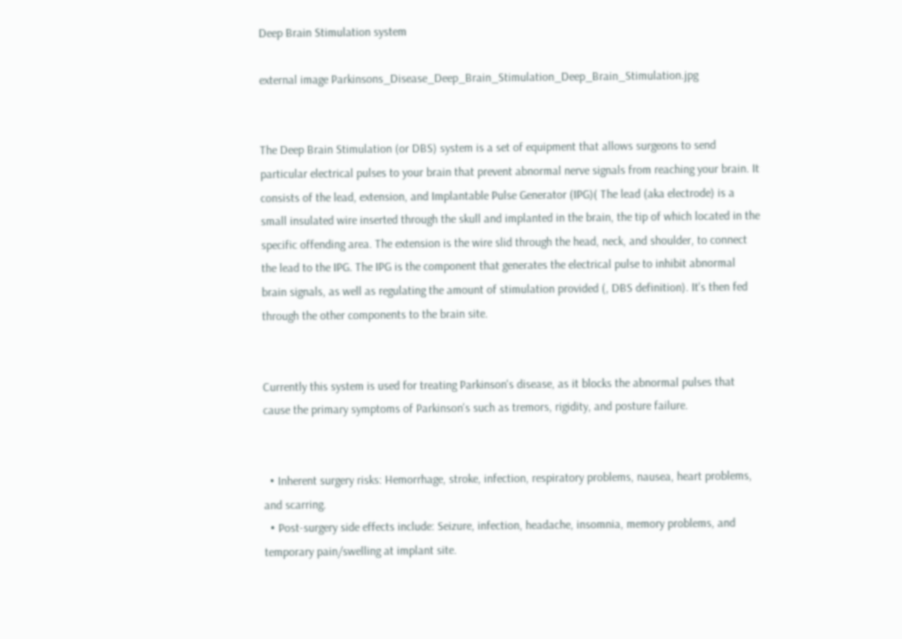Deep Brain Stimulation system

external image Parkinsons_Disease_Deep_Brain_Stimulation_Deep_Brain_Stimulation.jpg


The Deep Brain Stimulation (or DBS) system is a set of equipment that allows surgeons to send particular electrical pulses to your brain that prevent abnormal nerve signals from reaching your brain. It consists of the lead, extension, and Implantable Pulse Generator (IPG)( The lead (aka electrode) is a small insulated wire inserted through the skull and implanted in the brain, the tip of which located in the specific offending area. The extension is the wire slid through the head, neck, and shoulder, to connect the lead to the IPG. The IPG is the component that generates the electrical pulse to inhibit abnormal brain signals, as well as regulating the amount of stimulation provided (, DBS definition). It's then fed through the other components to the brain site.


Currently this system is used for treating Parkinson's disease, as it blocks the abnormal pulses that cause the primary symptoms of Parkinson's such as tremors, rigidity, and posture failure.


  • Inherent surgery risks: Hemorrhage, stroke, infection, respiratory problems, nausea, heart problems, and scarring.
  • Post-surgery side effects include: Seizure, infection, headache, insomnia, memory problems, and temporary pain/swelling at implant site.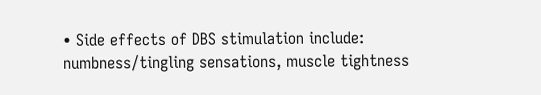• Side effects of DBS stimulation include: numbness/tingling sensations, muscle tightness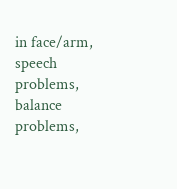in face/arm, speech problems, balance problems,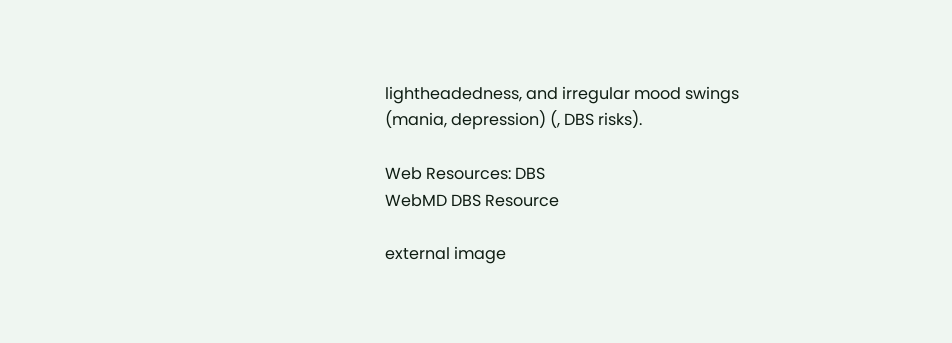lightheadedness, and irregular mood swings (mania, depression) (, DBS risks).

Web Resources: DBS
WebMD DBS Resource

external image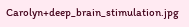Carolyn+deep_brain_stimulation.jpg